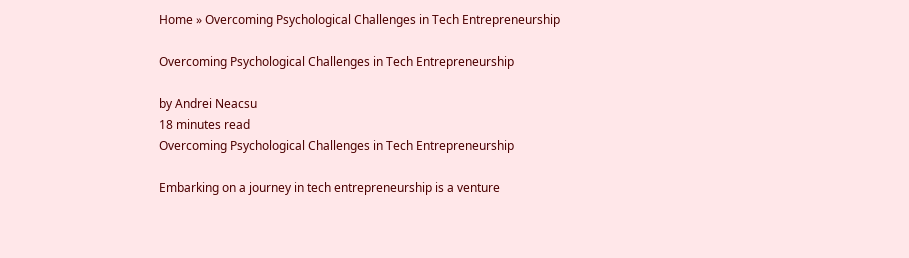Home » Overcoming Psychological Challenges in Tech Entrepreneurship

Overcoming Psychological Challenges in Tech Entrepreneurship

by Andrei Neacsu
18 minutes read
Overcoming Psychological Challenges in Tech Entrepreneurship

Embarking on a journey in tech entrepreneurship is a venture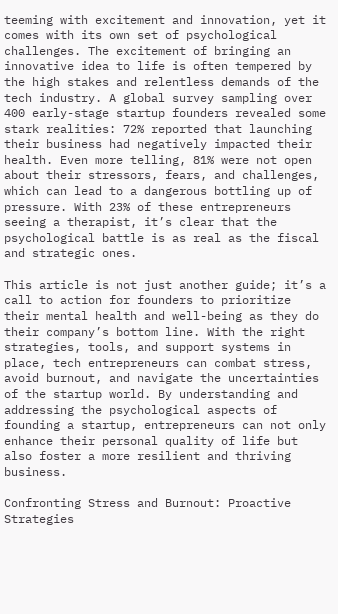teeming with excitement and innovation, yet it comes with its own set of psychological challenges. The excitement of bringing an innovative idea to life is often tempered by the high stakes and relentless demands of the tech industry. A global survey sampling over 400 early-stage startup founders revealed some stark realities: 72% reported that launching their business had negatively impacted their health. Even more telling, 81% were not open about their stressors, fears, and challenges, which can lead to a dangerous bottling up of pressure. With 23% of these entrepreneurs seeing a therapist, it’s clear that the psychological battle is as real as the fiscal and strategic ones.

This article is not just another guide; it’s a call to action for founders to prioritize their mental health and well-being as they do their company’s bottom line. With the right strategies, tools, and support systems in place, tech entrepreneurs can combat stress, avoid burnout, and navigate the uncertainties of the startup world. By understanding and addressing the psychological aspects of founding a startup, entrepreneurs can not only enhance their personal quality of life but also foster a more resilient and thriving business.

Confronting Stress and Burnout: Proactive Strategies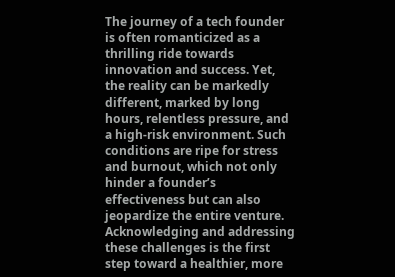The journey of a tech founder is often romanticized as a thrilling ride towards innovation and success. Yet, the reality can be markedly different, marked by long hours, relentless pressure, and a high-risk environment. Such conditions are ripe for stress and burnout, which not only hinder a founder’s effectiveness but can also jeopardize the entire venture. Acknowledging and addressing these challenges is the first step toward a healthier, more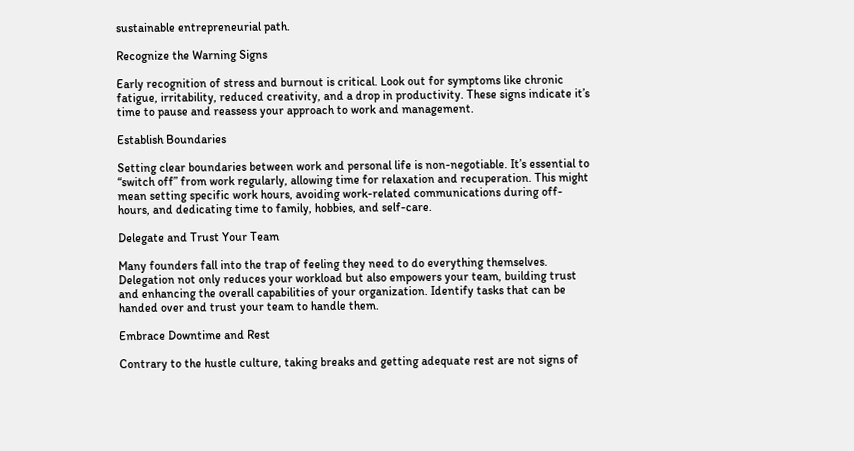sustainable entrepreneurial path.

Recognize the Warning Signs

Early recognition of stress and burnout is critical. Look out for symptoms like chronic fatigue, irritability, reduced creativity, and a drop in productivity. These signs indicate it’s time to pause and reassess your approach to work and management.

Establish Boundaries

Setting clear boundaries between work and personal life is non-negotiable. It’s essential to “switch off” from work regularly, allowing time for relaxation and recuperation. This might mean setting specific work hours, avoiding work-related communications during off-hours, and dedicating time to family, hobbies, and self-care.

Delegate and Trust Your Team

Many founders fall into the trap of feeling they need to do everything themselves. Delegation not only reduces your workload but also empowers your team, building trust and enhancing the overall capabilities of your organization. Identify tasks that can be handed over and trust your team to handle them.

Embrace Downtime and Rest

Contrary to the hustle culture, taking breaks and getting adequate rest are not signs of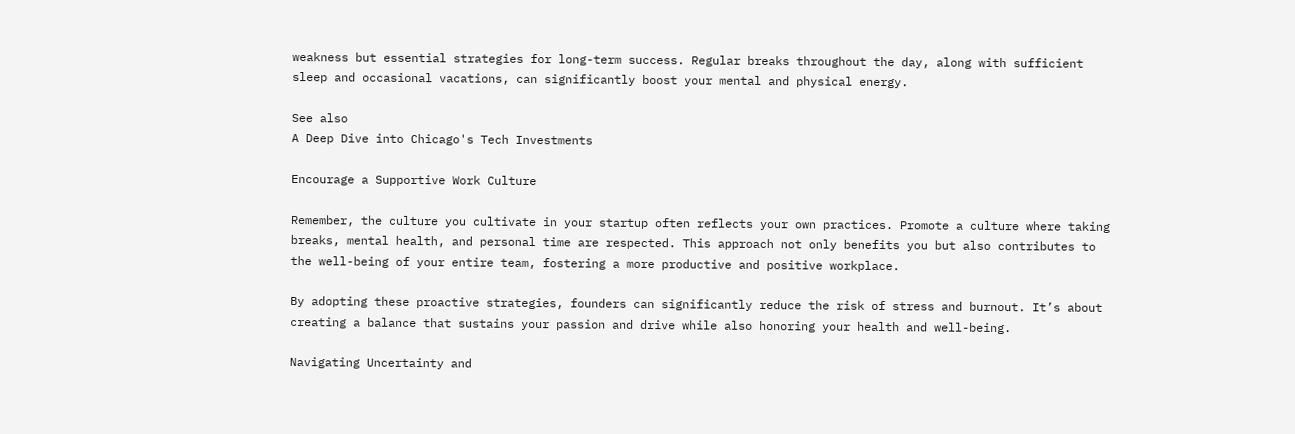weakness but essential strategies for long-term success. Regular breaks throughout the day, along with sufficient sleep and occasional vacations, can significantly boost your mental and physical energy.

See also
A Deep Dive into Chicago's Tech Investments

Encourage a Supportive Work Culture

Remember, the culture you cultivate in your startup often reflects your own practices. Promote a culture where taking breaks, mental health, and personal time are respected. This approach not only benefits you but also contributes to the well-being of your entire team, fostering a more productive and positive workplace.

By adopting these proactive strategies, founders can significantly reduce the risk of stress and burnout. It’s about creating a balance that sustains your passion and drive while also honoring your health and well-being.

Navigating Uncertainty and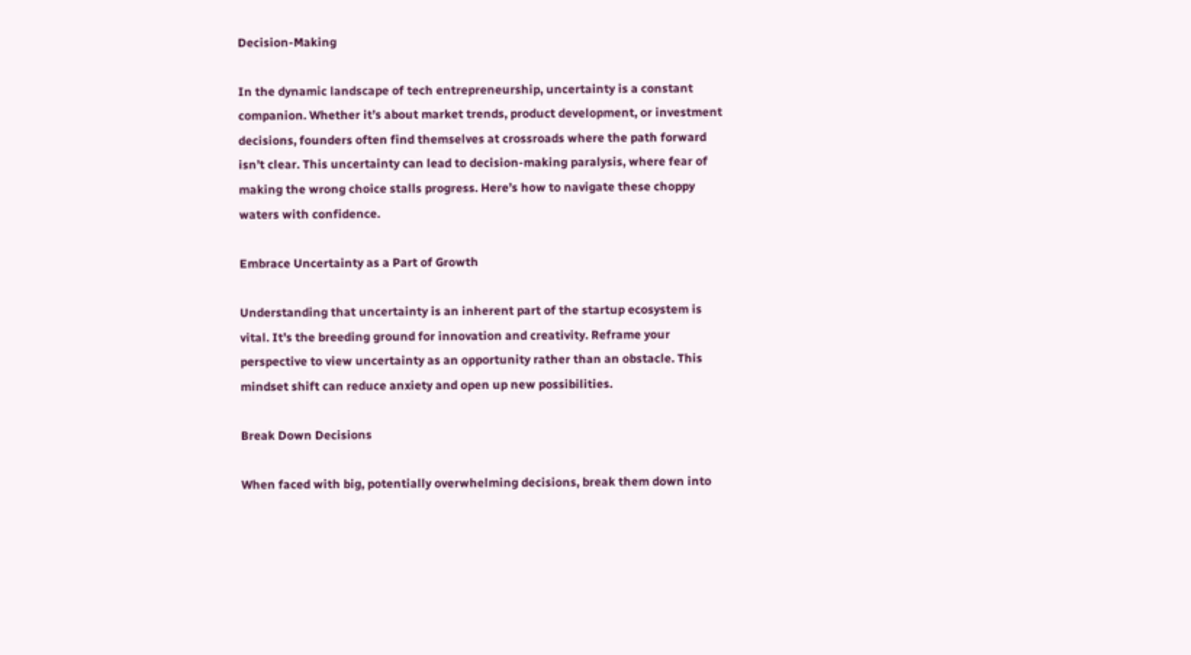Decision-Making

In the dynamic landscape of tech entrepreneurship, uncertainty is a constant companion. Whether it’s about market trends, product development, or investment decisions, founders often find themselves at crossroads where the path forward isn’t clear. This uncertainty can lead to decision-making paralysis, where fear of making the wrong choice stalls progress. Here’s how to navigate these choppy waters with confidence.

Embrace Uncertainty as a Part of Growth

Understanding that uncertainty is an inherent part of the startup ecosystem is vital. It’s the breeding ground for innovation and creativity. Reframe your perspective to view uncertainty as an opportunity rather than an obstacle. This mindset shift can reduce anxiety and open up new possibilities.

Break Down Decisions

When faced with big, potentially overwhelming decisions, break them down into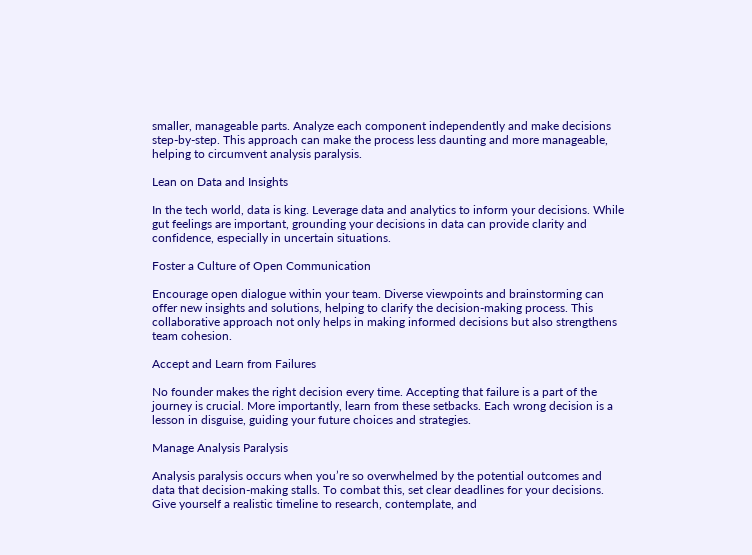smaller, manageable parts. Analyze each component independently and make decisions step-by-step. This approach can make the process less daunting and more manageable, helping to circumvent analysis paralysis.

Lean on Data and Insights

In the tech world, data is king. Leverage data and analytics to inform your decisions. While gut feelings are important, grounding your decisions in data can provide clarity and confidence, especially in uncertain situations.

Foster a Culture of Open Communication

Encourage open dialogue within your team. Diverse viewpoints and brainstorming can offer new insights and solutions, helping to clarify the decision-making process. This collaborative approach not only helps in making informed decisions but also strengthens team cohesion.

Accept and Learn from Failures

No founder makes the right decision every time. Accepting that failure is a part of the journey is crucial. More importantly, learn from these setbacks. Each wrong decision is a lesson in disguise, guiding your future choices and strategies.

Manage Analysis Paralysis

Analysis paralysis occurs when you’re so overwhelmed by the potential outcomes and data that decision-making stalls. To combat this, set clear deadlines for your decisions. Give yourself a realistic timeline to research, contemplate, and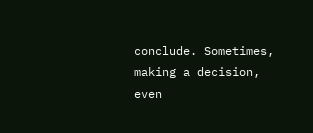conclude. Sometimes, making a decision, even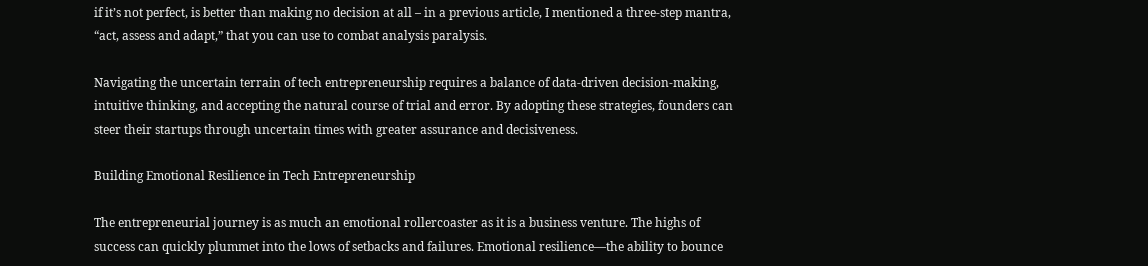if it’s not perfect, is better than making no decision at all – in a previous article, I mentioned a three-step mantra, “act, assess and adapt,” that you can use to combat analysis paralysis.

Navigating the uncertain terrain of tech entrepreneurship requires a balance of data-driven decision-making, intuitive thinking, and accepting the natural course of trial and error. By adopting these strategies, founders can steer their startups through uncertain times with greater assurance and decisiveness.

Building Emotional Resilience in Tech Entrepreneurship

The entrepreneurial journey is as much an emotional rollercoaster as it is a business venture. The highs of success can quickly plummet into the lows of setbacks and failures. Emotional resilience—the ability to bounce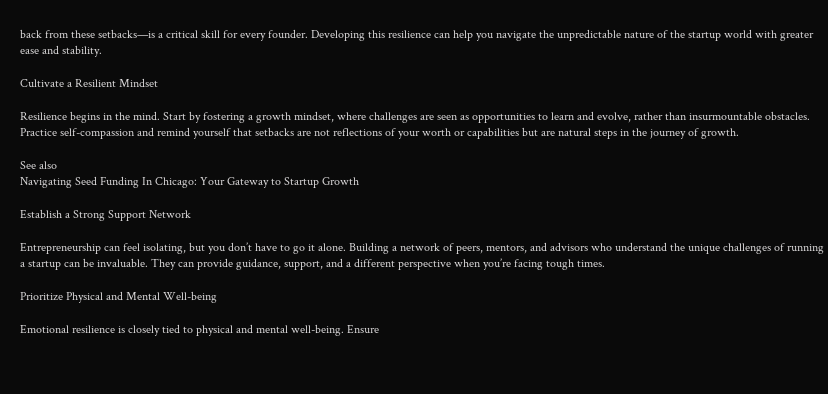back from these setbacks—is a critical skill for every founder. Developing this resilience can help you navigate the unpredictable nature of the startup world with greater ease and stability.

Cultivate a Resilient Mindset

Resilience begins in the mind. Start by fostering a growth mindset, where challenges are seen as opportunities to learn and evolve, rather than insurmountable obstacles. Practice self-compassion and remind yourself that setbacks are not reflections of your worth or capabilities but are natural steps in the journey of growth.

See also
Navigating Seed Funding In Chicago: Your Gateway to Startup Growth

Establish a Strong Support Network

Entrepreneurship can feel isolating, but you don’t have to go it alone. Building a network of peers, mentors, and advisors who understand the unique challenges of running a startup can be invaluable. They can provide guidance, support, and a different perspective when you’re facing tough times.

Prioritize Physical and Mental Well-being

Emotional resilience is closely tied to physical and mental well-being. Ensure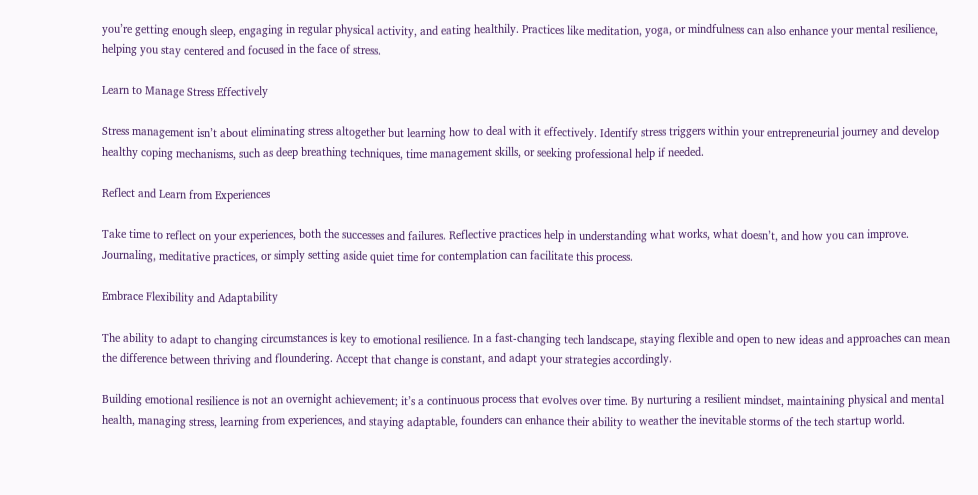you’re getting enough sleep, engaging in regular physical activity, and eating healthily. Practices like meditation, yoga, or mindfulness can also enhance your mental resilience, helping you stay centered and focused in the face of stress.

Learn to Manage Stress Effectively

Stress management isn’t about eliminating stress altogether but learning how to deal with it effectively. Identify stress triggers within your entrepreneurial journey and develop healthy coping mechanisms, such as deep breathing techniques, time management skills, or seeking professional help if needed.

Reflect and Learn from Experiences

Take time to reflect on your experiences, both the successes and failures. Reflective practices help in understanding what works, what doesn’t, and how you can improve. Journaling, meditative practices, or simply setting aside quiet time for contemplation can facilitate this process.

Embrace Flexibility and Adaptability

The ability to adapt to changing circumstances is key to emotional resilience. In a fast-changing tech landscape, staying flexible and open to new ideas and approaches can mean the difference between thriving and floundering. Accept that change is constant, and adapt your strategies accordingly.

Building emotional resilience is not an overnight achievement; it’s a continuous process that evolves over time. By nurturing a resilient mindset, maintaining physical and mental health, managing stress, learning from experiences, and staying adaptable, founders can enhance their ability to weather the inevitable storms of the tech startup world.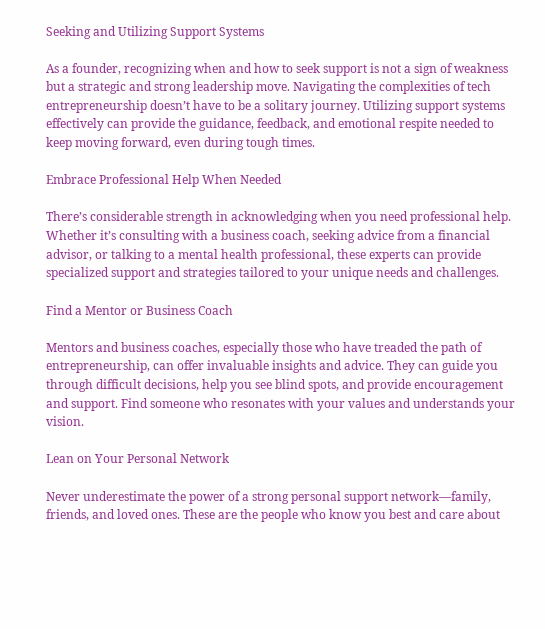Seeking and Utilizing Support Systems

As a founder, recognizing when and how to seek support is not a sign of weakness but a strategic and strong leadership move. Navigating the complexities of tech entrepreneurship doesn’t have to be a solitary journey. Utilizing support systems effectively can provide the guidance, feedback, and emotional respite needed to keep moving forward, even during tough times.

Embrace Professional Help When Needed

There’s considerable strength in acknowledging when you need professional help. Whether it’s consulting with a business coach, seeking advice from a financial advisor, or talking to a mental health professional, these experts can provide specialized support and strategies tailored to your unique needs and challenges.

Find a Mentor or Business Coach

Mentors and business coaches, especially those who have treaded the path of entrepreneurship, can offer invaluable insights and advice. They can guide you through difficult decisions, help you see blind spots, and provide encouragement and support. Find someone who resonates with your values and understands your vision.

Lean on Your Personal Network

Never underestimate the power of a strong personal support network—family, friends, and loved ones. These are the people who know you best and care about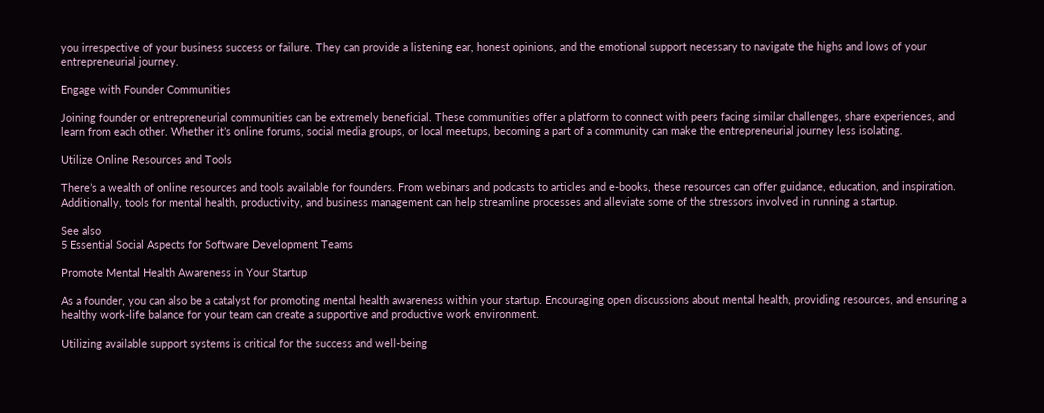you irrespective of your business success or failure. They can provide a listening ear, honest opinions, and the emotional support necessary to navigate the highs and lows of your entrepreneurial journey.

Engage with Founder Communities

Joining founder or entrepreneurial communities can be extremely beneficial. These communities offer a platform to connect with peers facing similar challenges, share experiences, and learn from each other. Whether it’s online forums, social media groups, or local meetups, becoming a part of a community can make the entrepreneurial journey less isolating.

Utilize Online Resources and Tools

There’s a wealth of online resources and tools available for founders. From webinars and podcasts to articles and e-books, these resources can offer guidance, education, and inspiration. Additionally, tools for mental health, productivity, and business management can help streamline processes and alleviate some of the stressors involved in running a startup.

See also
5 Essential Social Aspects for Software Development Teams

Promote Mental Health Awareness in Your Startup

As a founder, you can also be a catalyst for promoting mental health awareness within your startup. Encouraging open discussions about mental health, providing resources, and ensuring a healthy work-life balance for your team can create a supportive and productive work environment.

Utilizing available support systems is critical for the success and well-being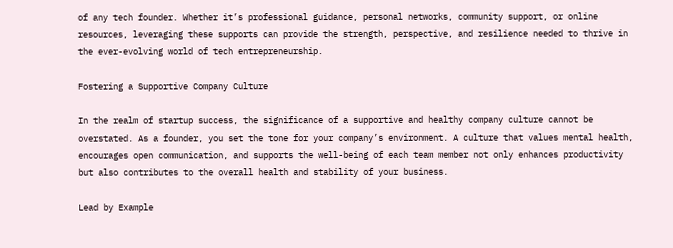of any tech founder. Whether it’s professional guidance, personal networks, community support, or online resources, leveraging these supports can provide the strength, perspective, and resilience needed to thrive in the ever-evolving world of tech entrepreneurship.

Fostering a Supportive Company Culture

In the realm of startup success, the significance of a supportive and healthy company culture cannot be overstated. As a founder, you set the tone for your company’s environment. A culture that values mental health, encourages open communication, and supports the well-being of each team member not only enhances productivity but also contributes to the overall health and stability of your business.

Lead by Example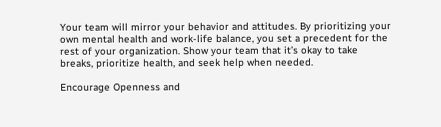Your team will mirror your behavior and attitudes. By prioritizing your own mental health and work-life balance, you set a precedent for the rest of your organization. Show your team that it’s okay to take breaks, prioritize health, and seek help when needed.

Encourage Openness and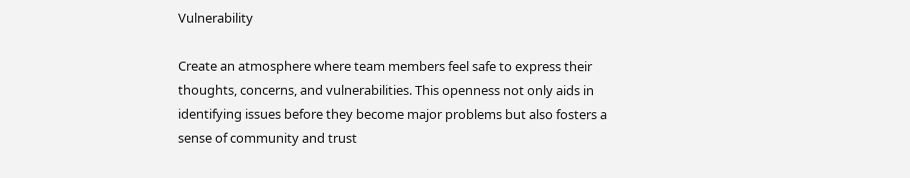Vulnerability

Create an atmosphere where team members feel safe to express their thoughts, concerns, and vulnerabilities. This openness not only aids in identifying issues before they become major problems but also fosters a sense of community and trust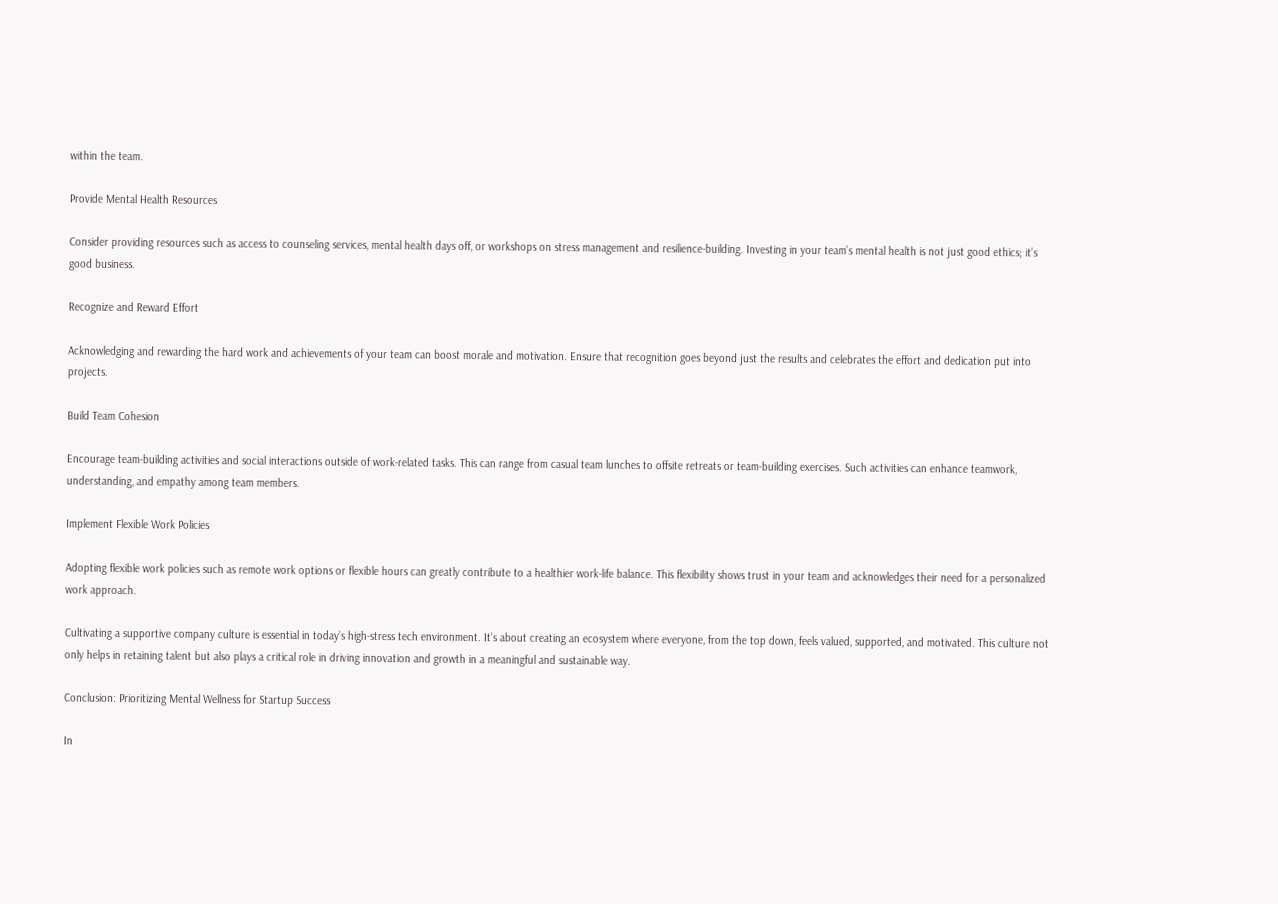within the team.

Provide Mental Health Resources

Consider providing resources such as access to counseling services, mental health days off, or workshops on stress management and resilience-building. Investing in your team’s mental health is not just good ethics; it’s good business.

Recognize and Reward Effort

Acknowledging and rewarding the hard work and achievements of your team can boost morale and motivation. Ensure that recognition goes beyond just the results and celebrates the effort and dedication put into projects.

Build Team Cohesion

Encourage team-building activities and social interactions outside of work-related tasks. This can range from casual team lunches to offsite retreats or team-building exercises. Such activities can enhance teamwork, understanding, and empathy among team members.

Implement Flexible Work Policies

Adopting flexible work policies such as remote work options or flexible hours can greatly contribute to a healthier work-life balance. This flexibility shows trust in your team and acknowledges their need for a personalized work approach.

Cultivating a supportive company culture is essential in today’s high-stress tech environment. It’s about creating an ecosystem where everyone, from the top down, feels valued, supported, and motivated. This culture not only helps in retaining talent but also plays a critical role in driving innovation and growth in a meaningful and sustainable way.

Conclusion: Prioritizing Mental Wellness for Startup Success

In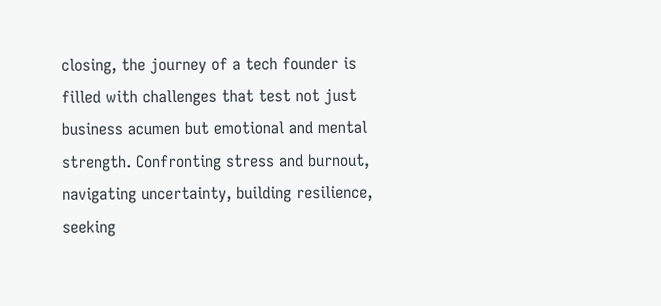closing, the journey of a tech founder is filled with challenges that test not just business acumen but emotional and mental strength. Confronting stress and burnout, navigating uncertainty, building resilience, seeking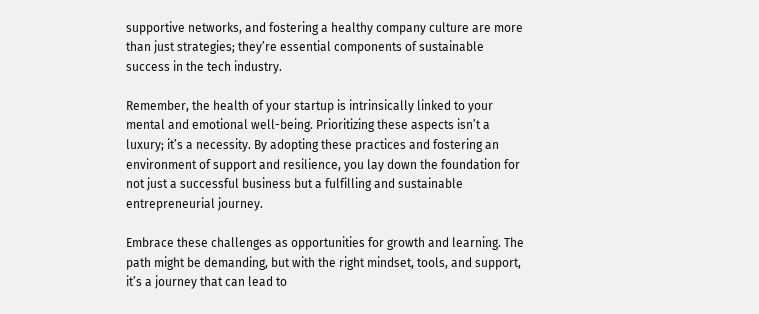supportive networks, and fostering a healthy company culture are more than just strategies; they’re essential components of sustainable success in the tech industry.

Remember, the health of your startup is intrinsically linked to your mental and emotional well-being. Prioritizing these aspects isn’t a luxury; it’s a necessity. By adopting these practices and fostering an environment of support and resilience, you lay down the foundation for not just a successful business but a fulfilling and sustainable entrepreneurial journey.

Embrace these challenges as opportunities for growth and learning. The path might be demanding, but with the right mindset, tools, and support, it’s a journey that can lead to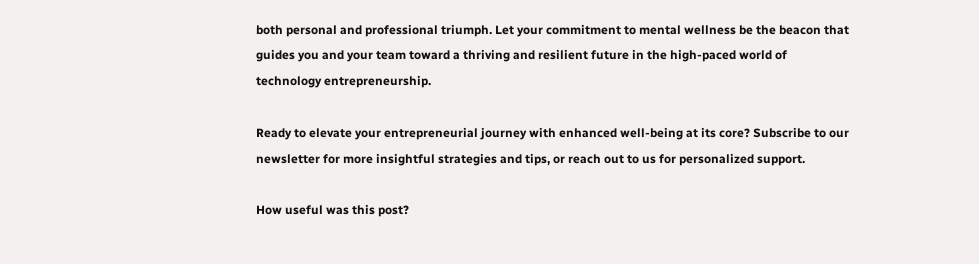both personal and professional triumph. Let your commitment to mental wellness be the beacon that guides you and your team toward a thriving and resilient future in the high-paced world of technology entrepreneurship.

Ready to elevate your entrepreneurial journey with enhanced well-being at its core? Subscribe to our newsletter for more insightful strategies and tips, or reach out to us for personalized support.

How useful was this post?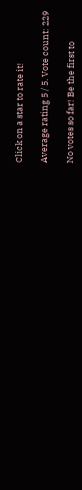Click on a star to rate it!

Average rating 5 / 5. Vote count: 229

No votes so far! Be the first to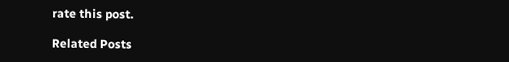rate this post.

Related Posts